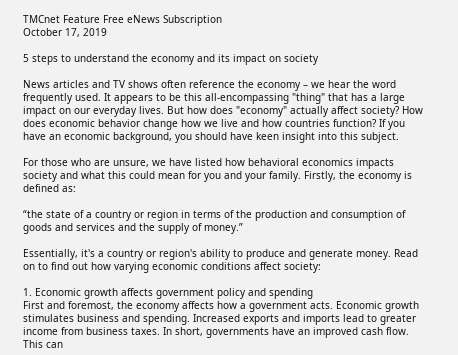TMCnet Feature Free eNews Subscription
October 17, 2019

5 steps to understand the economy and its impact on society

News articles and TV shows often reference the economy – we hear the word frequently used. It appears to be this all-encompassing "thing" that has a large impact on our everyday lives. But how does "economy" actually affect society? How does economic behavior change how we live and how countries function? If you have an economic background, you should have keen insight into this subject.

For those who are unsure, we have listed how behavioral economics impacts society and what this could mean for you and your family. Firstly, the economy is defined as:

“the state of a country or region in terms of the production and consumption of goods and services and the supply of money.”

Essentially, it's a country or region's ability to produce and generate money. Read on to find out how varying economic conditions affect society:

1. Economic growth affects government policy and spending
First and foremost, the economy affects how a government acts. Economic growth stimulates business and spending. Increased exports and imports lead to greater income from business taxes. In short, governments have an improved cash flow. This can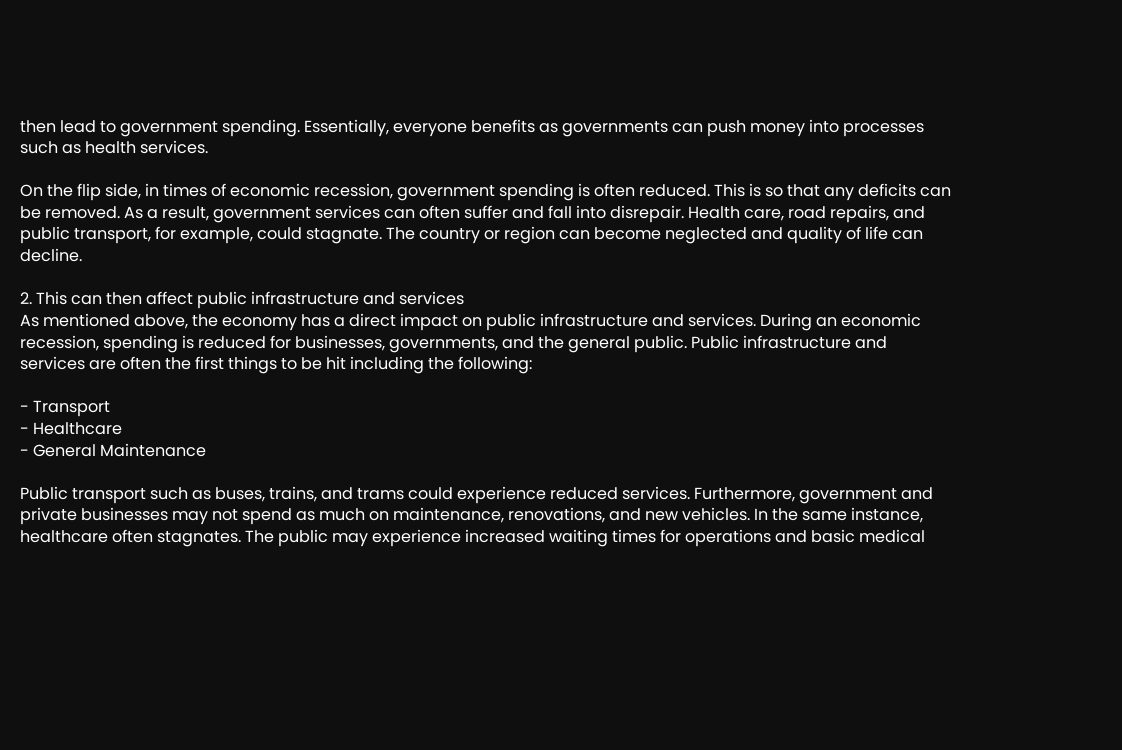then lead to government spending. Essentially, everyone benefits as governments can push money into processes such as health services.

On the flip side, in times of economic recession, government spending is often reduced. This is so that any deficits can be removed. As a result, government services can often suffer and fall into disrepair. Health care, road repairs, and public transport, for example, could stagnate. The country or region can become neglected and quality of life can decline.

2. This can then affect public infrastructure and services
As mentioned above, the economy has a direct impact on public infrastructure and services. During an economic recession, spending is reduced for businesses, governments, and the general public. Public infrastructure and services are often the first things to be hit including the following:

- Transport
- Healthcare
- General Maintenance

Public transport such as buses, trains, and trams could experience reduced services. Furthermore, government and private businesses may not spend as much on maintenance, renovations, and new vehicles. In the same instance, healthcare often stagnates. The public may experience increased waiting times for operations and basic medical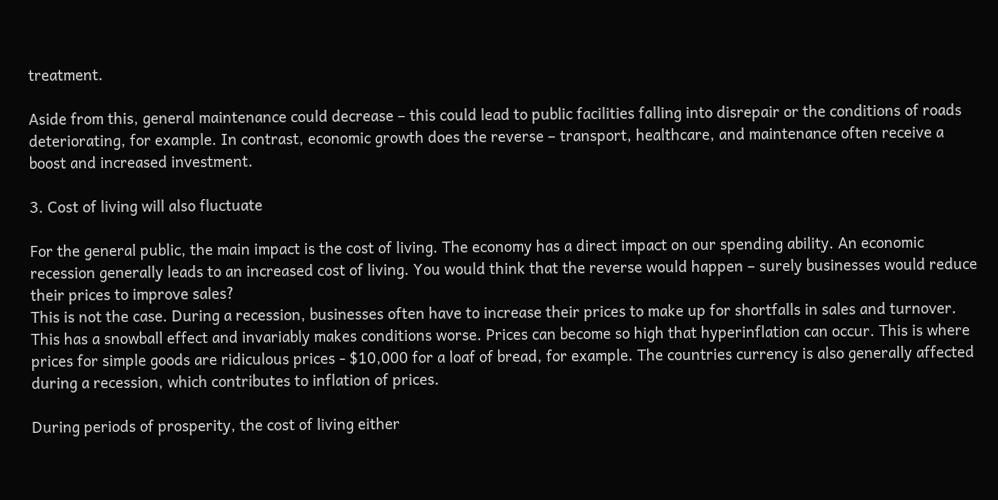treatment.

Aside from this, general maintenance could decrease – this could lead to public facilities falling into disrepair or the conditions of roads deteriorating, for example. In contrast, economic growth does the reverse – transport, healthcare, and maintenance often receive a boost and increased investment.

3. Cost of living will also fluctuate

For the general public, the main impact is the cost of living. The economy has a direct impact on our spending ability. An economic recession generally leads to an increased cost of living. You would think that the reverse would happen – surely businesses would reduce their prices to improve sales?
This is not the case. During a recession, businesses often have to increase their prices to make up for shortfalls in sales and turnover. This has a snowball effect and invariably makes conditions worse. Prices can become so high that hyperinflation can occur. This is where prices for simple goods are ridiculous prices - $10,000 for a loaf of bread, for example. The countries currency is also generally affected during a recession, which contributes to inflation of prices.

During periods of prosperity, the cost of living either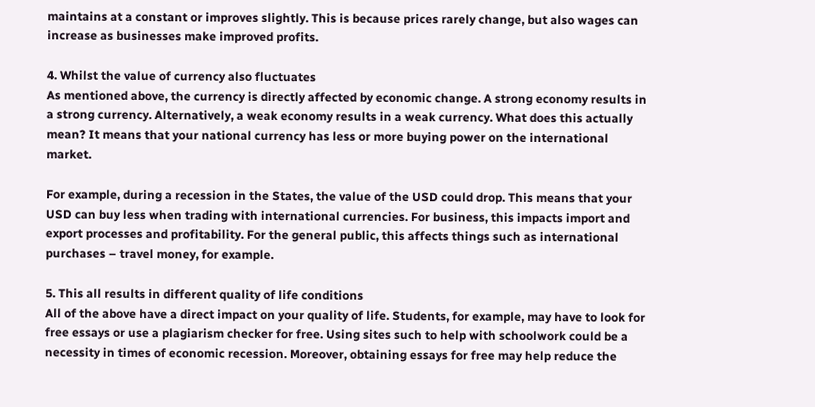maintains at a constant or improves slightly. This is because prices rarely change, but also wages can increase as businesses make improved profits.

4. Whilst the value of currency also fluctuates
As mentioned above, the currency is directly affected by economic change. A strong economy results in a strong currency. Alternatively, a weak economy results in a weak currency. What does this actually mean? It means that your national currency has less or more buying power on the international market.

For example, during a recession in the States, the value of the USD could drop. This means that your USD can buy less when trading with international currencies. For business, this impacts import and export processes and profitability. For the general public, this affects things such as international purchases – travel money, for example.

5. This all results in different quality of life conditions
All of the above have a direct impact on your quality of life. Students, for example, may have to look for free essays or use a plagiarism checker for free. Using sites such to help with schoolwork could be a necessity in times of economic recession. Moreover, obtaining essays for free may help reduce the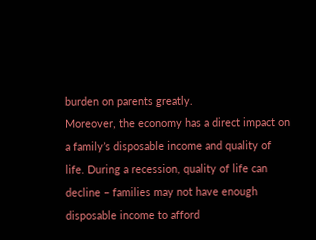burden on parents greatly.
Moreover, the economy has a direct impact on a family’s disposable income and quality of life. During a recession, quality of life can decline – families may not have enough disposable income to afford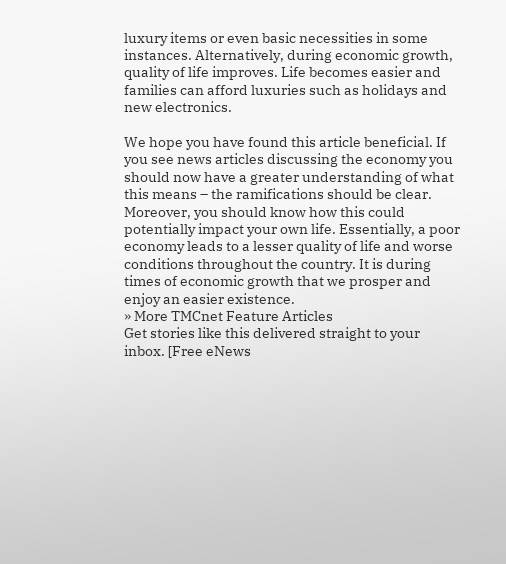luxury items or even basic necessities in some instances. Alternatively, during economic growth, quality of life improves. Life becomes easier and families can afford luxuries such as holidays and new electronics.

We hope you have found this article beneficial. If you see news articles discussing the economy you should now have a greater understanding of what this means – the ramifications should be clear. Moreover, you should know how this could potentially impact your own life. Essentially, a poor economy leads to a lesser quality of life and worse conditions throughout the country. It is during times of economic growth that we prosper and enjoy an easier existence.
» More TMCnet Feature Articles
Get stories like this delivered straight to your inbox. [Free eNews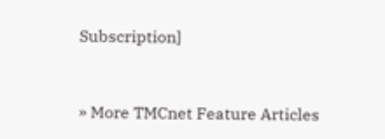Subscription]


» More TMCnet Feature Articles